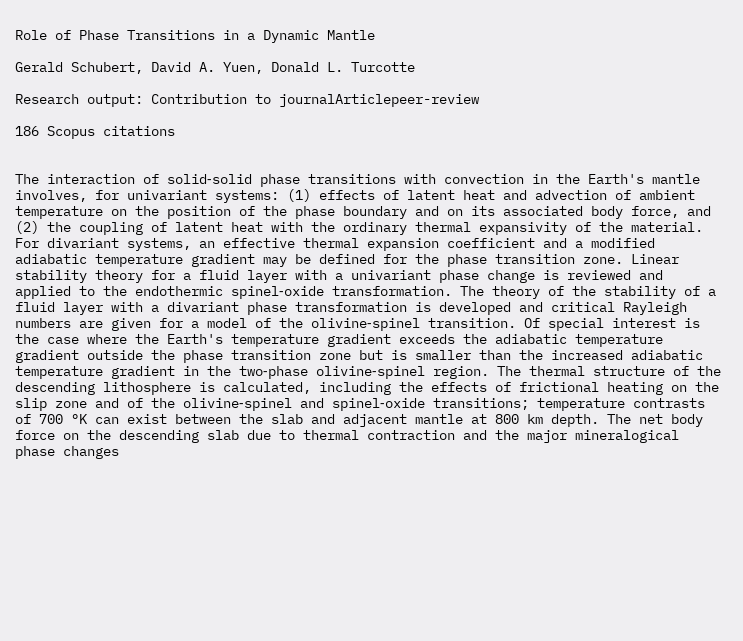Role of Phase Transitions in a Dynamic Mantle

Gerald Schubert, David A. Yuen, Donald L. Turcotte

Research output: Contribution to journalArticlepeer-review

186 Scopus citations


The interaction of solid‐solid phase transitions with convection in the Earth's mantle involves, for univariant systems: (1) effects of latent heat and advection of ambient temperature on the position of the phase boundary and on its associated body force, and (2) the coupling of latent heat with the ordinary thermal expansivity of the material. For divariant systems, an effective thermal expansion coefficient and a modified adiabatic temperature gradient may be defined for the phase transition zone. Linear stability theory for a fluid layer with a univariant phase change is reviewed and applied to the endothermic spinel‐oxide transformation. The theory of the stability of a fluid layer with a divariant phase transformation is developed and critical Rayleigh numbers are given for a model of the olivine‐spinel transition. Of special interest is the case where the Earth's temperature gradient exceeds the adiabatic temperature gradient outside the phase transition zone but is smaller than the increased adiabatic temperature gradient in the two‐phase olivine‐spinel region. The thermal structure of the descending lithosphere is calculated, including the effects of frictional heating on the slip zone and of the olivine‐spinel and spinel‐oxide transitions; temperature contrasts of 700 °K can exist between the slab and adjacent mantle at 800 km depth. The net body force on the descending slab due to thermal contraction and the major mineralogical phase changes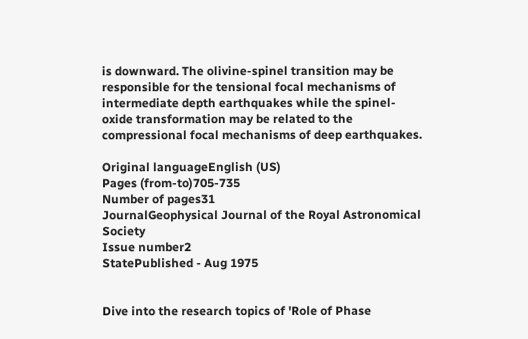is downward. The olivine‐spinel transition may be responsible for the tensional focal mechanisms of intermediate depth earthquakes while the spinel‐oxide transformation may be related to the compressional focal mechanisms of deep earthquakes.

Original languageEnglish (US)
Pages (from-to)705-735
Number of pages31
JournalGeophysical Journal of the Royal Astronomical Society
Issue number2
StatePublished - Aug 1975


Dive into the research topics of 'Role of Phase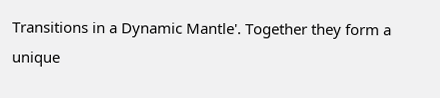Transitions in a Dynamic Mantle'. Together they form a unique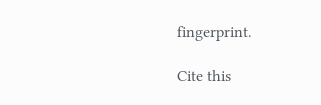fingerprint.

Cite this